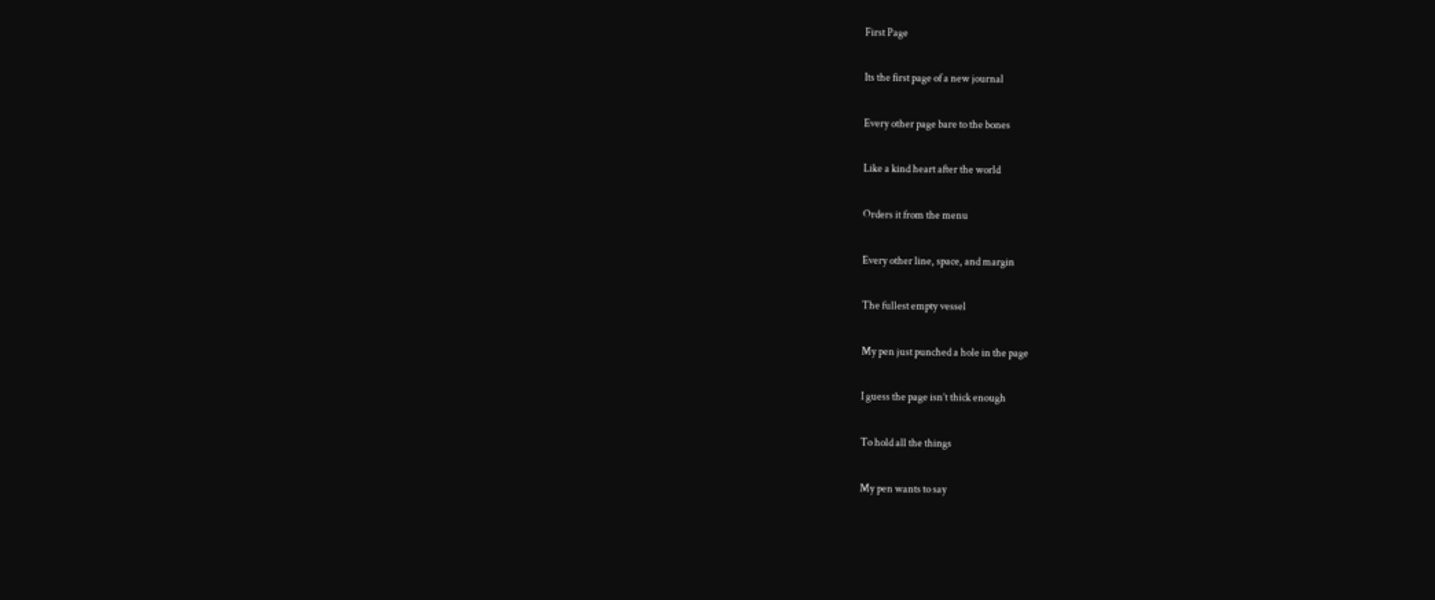First Page

Its the first page of a new journal

Every other page bare to the bones

Like a kind heart after the world

Orders it from the menu

Every other line, space, and margin

The fullest empty vessel

My pen just punched a hole in the page

I guess the page isn’t thick enough

To hold all the things

My pen wants to say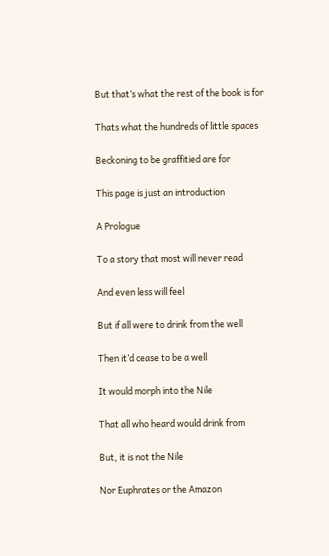But that’s what the rest of the book is for

Thats what the hundreds of little spaces

Beckoning to be graffitied are for

This page is just an introduction

A Prologue

To a story that most will never read

And even less will feel

But if all were to drink from the well

Then it’d cease to be a well

It would morph into the Nile

That all who heard would drink from

But, it is not the Nile

Nor Euphrates or the Amazon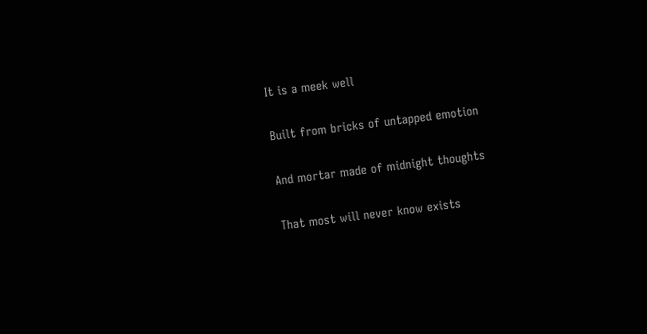It is a meek well

Built from bricks of untapped emotion

And mortar made of midnight thoughts

That most will never know exists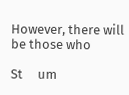However, there will be those who

St     um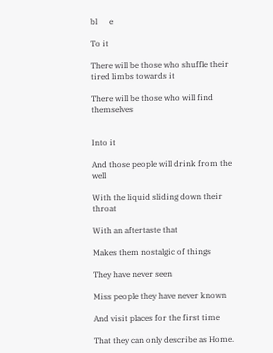bl      e

To it

There will be those who shuffle their tired limbs towards it

There will be those who will find themselves


Into it

And those people will drink from the well

With the liquid sliding down their throat

With an aftertaste that

Makes them nostalgic of things

They have never seen

Miss people they have never known

And visit places for the first time

That they can only describe as Home.